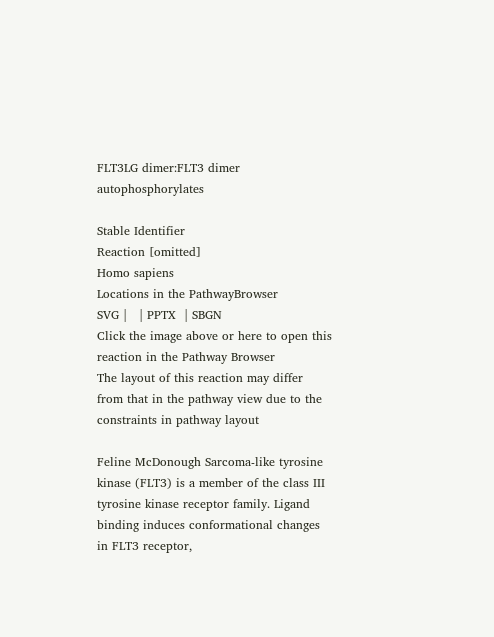FLT3LG dimer:FLT3 dimer autophosphorylates

Stable Identifier
Reaction [omitted]
Homo sapiens
Locations in the PathwayBrowser
SVG |   | PPTX  | SBGN
Click the image above or here to open this reaction in the Pathway Browser
The layout of this reaction may differ from that in the pathway view due to the constraints in pathway layout

Feline McDonough Sarcoma-like tyrosine kinase (FLT3) is a member of the class III tyrosine kinase receptor family. Ligand binding induces conformational changes in FLT3 receptor,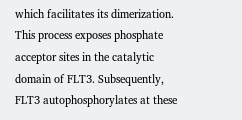which facilitates its dimerization. This process exposes phosphate acceptor sites in the catalytic domain of FLT3. Subsequently, FLT3 autophosphorylates at these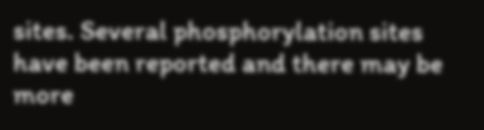sites. Several phosphorylation sites have been reported and there may be more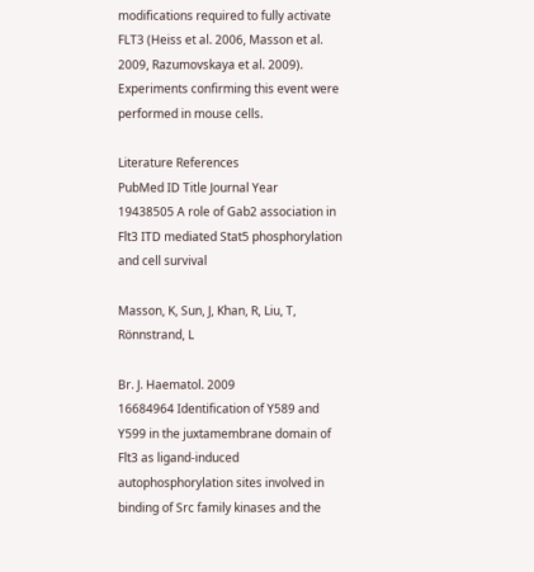modifications required to fully activate FLT3 (Heiss et al. 2006, Masson et al. 2009, Razumovskaya et al. 2009). Experiments confirming this event were performed in mouse cells.

Literature References
PubMed ID Title Journal Year
19438505 A role of Gab2 association in Flt3 ITD mediated Stat5 phosphorylation and cell survival

Masson, K, Sun, J, Khan, R, Liu, T, Rönnstrand, L

Br. J. Haematol. 2009
16684964 Identification of Y589 and Y599 in the juxtamembrane domain of Flt3 as ligand-induced autophosphorylation sites involved in binding of Src family kinases and the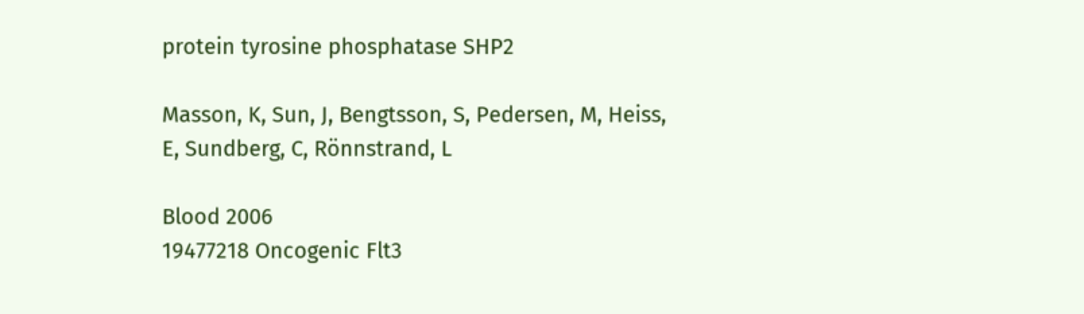protein tyrosine phosphatase SHP2

Masson, K, Sun, J, Bengtsson, S, Pedersen, M, Heiss, E, Sundberg, C, Rönnstrand, L

Blood 2006
19477218 Oncogenic Flt3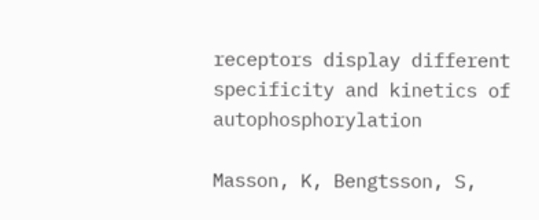receptors display different specificity and kinetics of autophosphorylation

Masson, K, Bengtsson, S,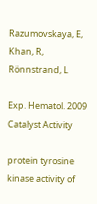Razumovskaya, E, Khan, R, Rönnstrand, L

Exp. Hematol. 2009
Catalyst Activity

protein tyrosine kinase activity of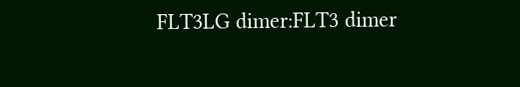FLT3LG dimer:FLT3 dimer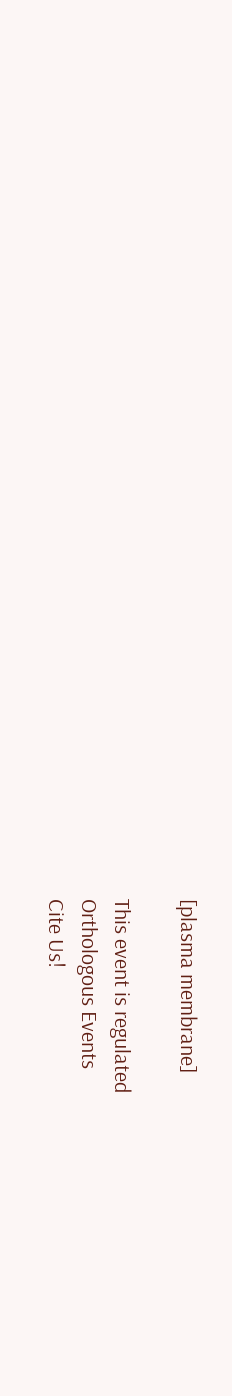[plasma membrane]

This event is regulated
Orthologous Events
Cite Us!